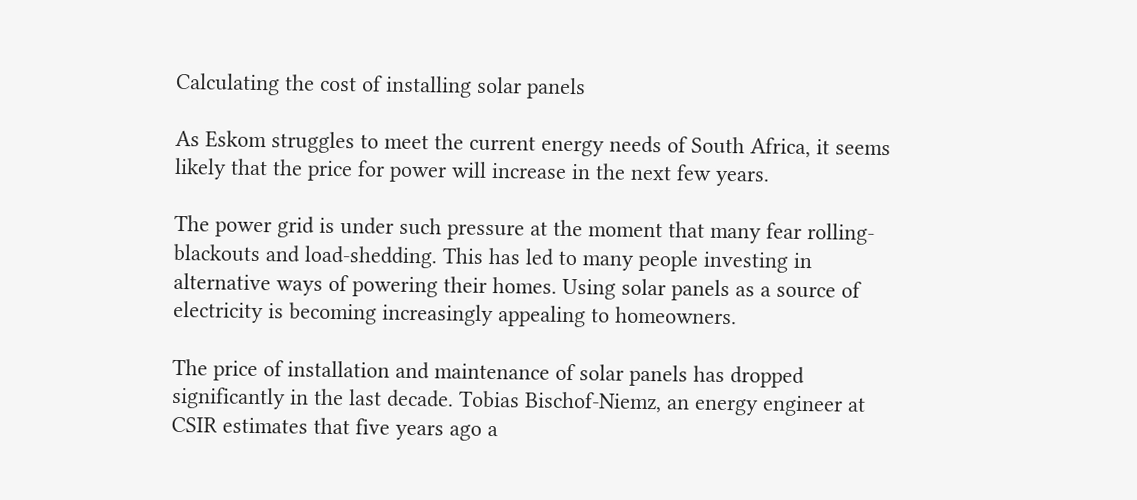Calculating the cost of installing solar panels

As Eskom struggles to meet the current energy needs of South Africa, it seems likely that the price for power will increase in the next few years.

The power grid is under such pressure at the moment that many fear rolling-blackouts and load-shedding. This has led to many people investing in alternative ways of powering their homes. Using solar panels as a source of electricity is becoming increasingly appealing to homeowners.

The price of installation and maintenance of solar panels has dropped significantly in the last decade. Tobias Bischof-Niemz, an energy engineer at CSIR estimates that five years ago a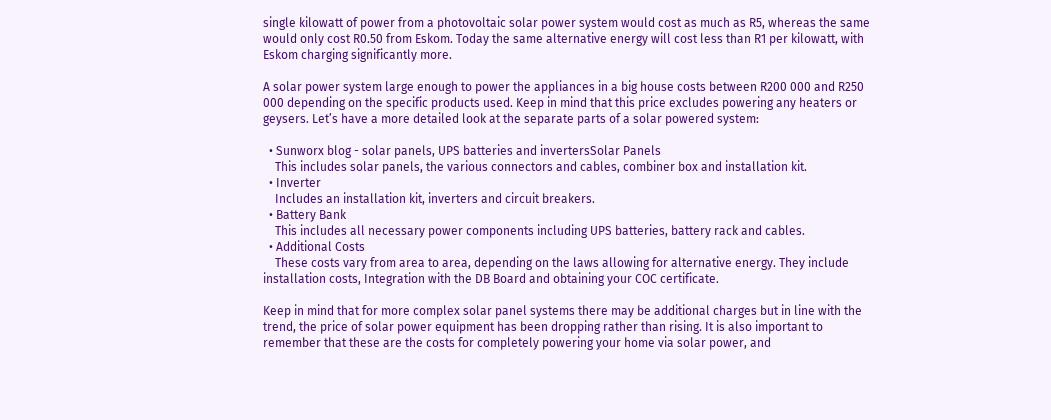single kilowatt of power from a photovoltaic solar power system would cost as much as R5, whereas the same would only cost R0.50 from Eskom. Today the same alternative energy will cost less than R1 per kilowatt, with Eskom charging significantly more.

A solar power system large enough to power the appliances in a big house costs between R200 000 and R250 000 depending on the specific products used. Keep in mind that this price excludes powering any heaters or geysers. Let’s have a more detailed look at the separate parts of a solar powered system:

  • Sunworx blog - solar panels, UPS batteries and invertersSolar Panels
    This includes solar panels, the various connectors and cables, combiner box and installation kit.
  • Inverter
    Includes an installation kit, inverters and circuit breakers.
  • Battery Bank
    This includes all necessary power components including UPS batteries, battery rack and cables.
  • Additional Costs
    These costs vary from area to area, depending on the laws allowing for alternative energy. They include installation costs, Integration with the DB Board and obtaining your COC certificate.

Keep in mind that for more complex solar panel systems there may be additional charges but in line with the trend, the price of solar power equipment has been dropping rather than rising. It is also important to remember that these are the costs for completely powering your home via solar power, and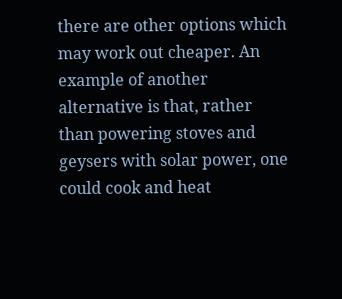there are other options which may work out cheaper. An example of another alternative is that, rather than powering stoves and geysers with solar power, one could cook and heat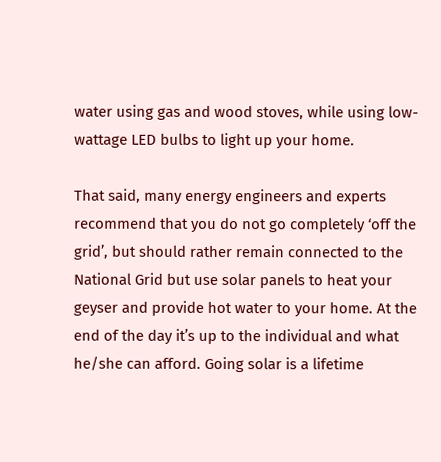water using gas and wood stoves, while using low-wattage LED bulbs to light up your home.

That said, many energy engineers and experts recommend that you do not go completely ‘off the grid’, but should rather remain connected to the National Grid but use solar panels to heat your geyser and provide hot water to your home. At the end of the day it’s up to the individual and what he/she can afford. Going solar is a lifetime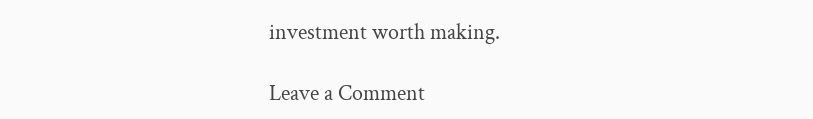investment worth making.

Leave a Comment